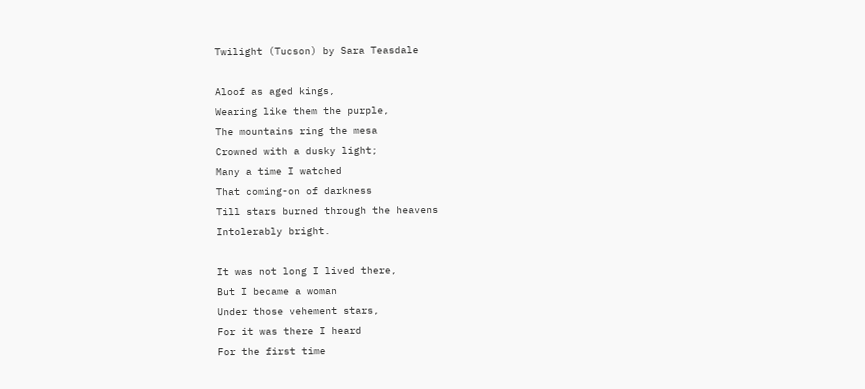Twilight (Tucson) by Sara Teasdale

Aloof as aged kings,
Wearing like them the purple,
The mountains ring the mesa
Crowned with a dusky light;
Many a time I watched
That coming-on of darkness
Till stars burned through the heavens
Intolerably bright.

It was not long I lived there,
But I became a woman
Under those vehement stars,
For it was there I heard
For the first time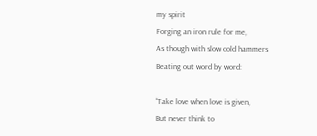my spirit
Forging an iron rule for me,
As though with slow cold hammers
Beating out word by word:

“Take love when love is given,
But never think to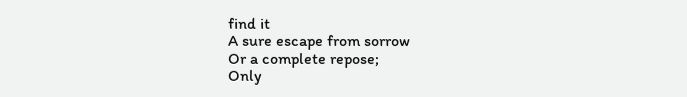find it
A sure escape from sorrow
Or a complete repose;
Only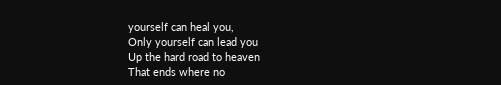yourself can heal you,
Only yourself can lead you
Up the hard road to heaven
That ends where no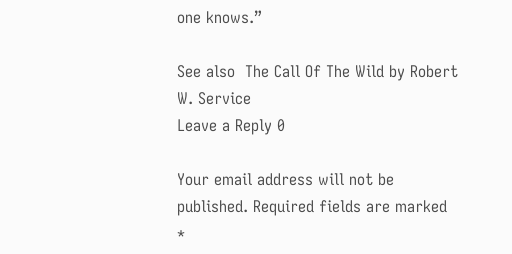one knows.”

See also  The Call Of The Wild by Robert W. Service
Leave a Reply 0

Your email address will not be published. Required fields are marked *